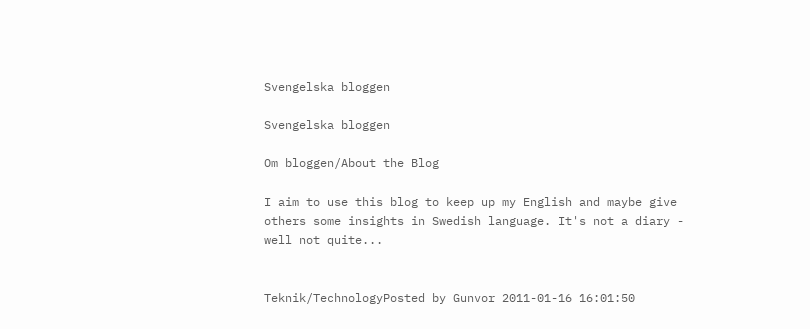Svengelska bloggen

Svengelska bloggen

Om bloggen/About the Blog

I aim to use this blog to keep up my English and maybe give others some insights in Swedish language. It's not a diary - well not quite...


Teknik/TechnologyPosted by Gunvor 2011-01-16 16:01:50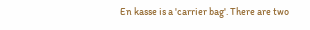En kasse is a 'carrier bag'. There are two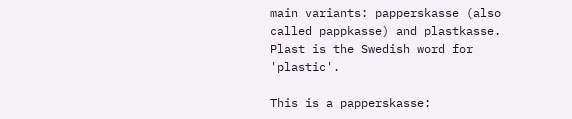main variants: papperskasse (also called pappkasse) and plastkasse. Plast is the Swedish word for 'plastic'.

This is a papperskasse: